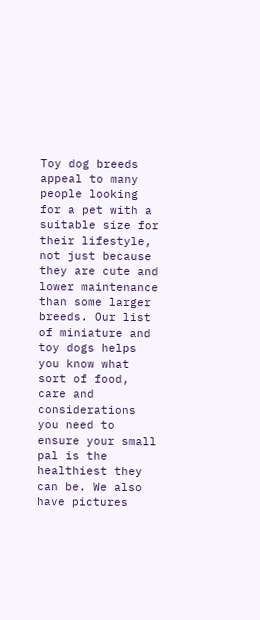Toy dog breeds appeal to many people looking for a pet with a suitable size for their lifestyle, not just because they are cute and lower maintenance than some larger breeds. Our list of miniature and toy dogs helps you know what sort of food, care and considerations you need to ensure your small pal is the healthiest they can be. We also have pictures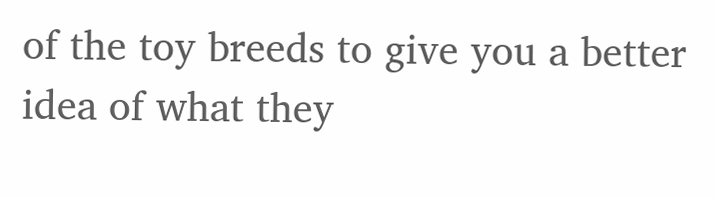of the toy breeds to give you a better idea of what they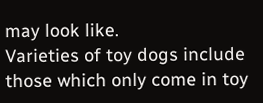may look like.
Varieties of toy dogs include those which only come in toy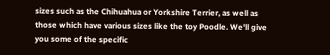sizes such as the Chihuahua or Yorkshire Terrier, as well as those which have various sizes like the toy Poodle. We'll give you some of the specific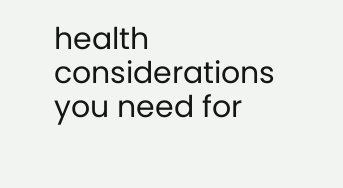health considerations you need for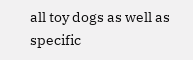all toy dogs as well as specific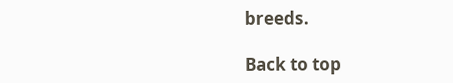breeds.

Back to top